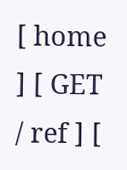[ home ] [ GET / ref ] [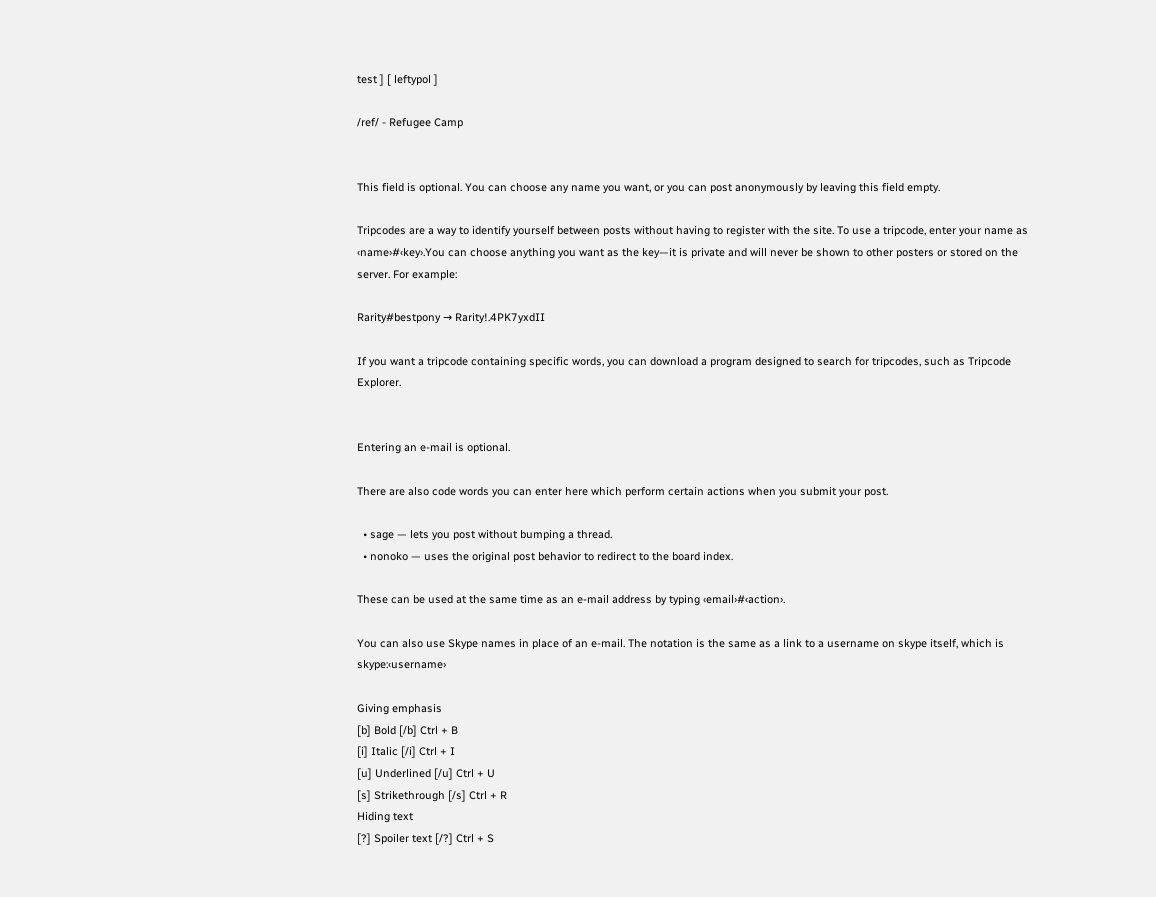test ] [ leftypol ]

/ref/ - Refugee Camp


This field is optional. You can choose any name you want, or you can post anonymously by leaving this field empty.

Tripcodes are a way to identify yourself between posts without having to register with the site. To use a tripcode, enter your name as ‹name›#‹key›.You can choose anything you want as the key—it is private and will never be shown to other posters or stored on the server. For example:

Rarity#bestpony → Rarity!.4PK7yxdII

If you want a tripcode containing specific words, you can download a program designed to search for tripcodes, such as Tripcode Explorer.


Entering an e-mail is optional.

There are also code words you can enter here which perform certain actions when you submit your post.

  • sage — lets you post without bumping a thread.
  • nonoko — uses the original post behavior to redirect to the board index.

These can be used at the same time as an e-mail address by typing ‹email›#‹action›.

You can also use Skype names in place of an e-mail. The notation is the same as a link to a username on skype itself, which is skype:‹username›

Giving emphasis
[b] Bold [/b] Ctrl + B
[i] Italic [/i] Ctrl + I
[u] Underlined [/u] Ctrl + U
[s] Strikethrough [/s] Ctrl + R
Hiding text
[?] Spoiler text [/?] Ctrl + S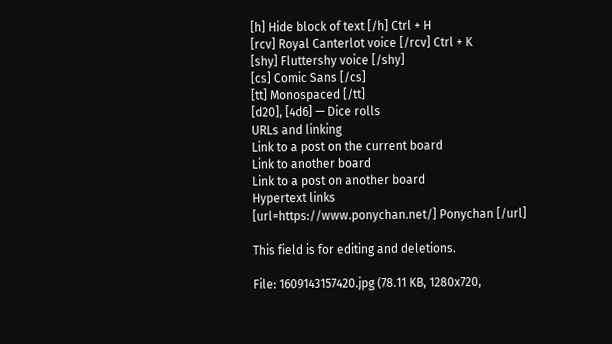[h] Hide block of text [/h] Ctrl + H
[rcv] Royal Canterlot voice [/rcv] Ctrl + K
[shy] Fluttershy voice [/shy]
[cs] Comic Sans [/cs]
[tt] Monospaced [/tt]
[d20], [4d6] — Dice rolls
URLs and linking
Link to a post on the current board
Link to another board
Link to a post on another board
Hypertext links
[url=https://www.ponychan.net/] Ponychan [/url]

This field is for editing and deletions.

File: 1609143157420.jpg (78.11 KB, 1280x720,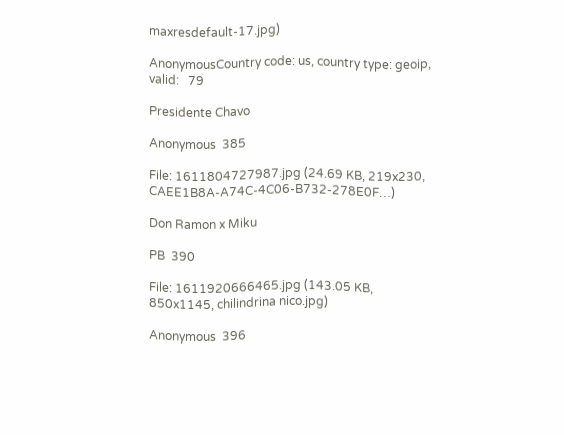maxresdefault-17.jpg)

AnonymousCountry code: us, country type: geoip, valid:   79

Presidente Chavo

Anonymous  385

File: 1611804727987.jpg (24.69 KB, 219x230, CAEE1B8A-A74C-4C06-B732-278E0F…)

Don Ramon x Miku

PB  390

File: 1611920666465.jpg (143.05 KB, 850x1145, chilindrina nico.jpg)

Anonymous  396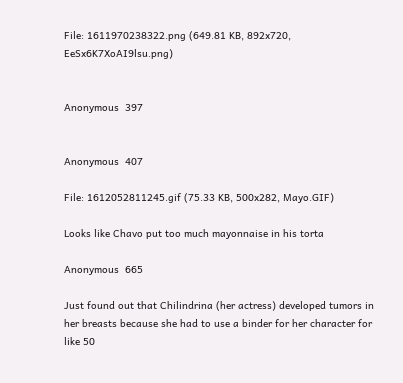File: 1611970238322.png (649.81 KB, 892x720, EeSx6K7XoAI9lsu.png)


Anonymous  397


Anonymous  407

File: 1612052811245.gif (75.33 KB, 500x282, Mayo.GIF)

Looks like Chavo put too much mayonnaise in his torta

Anonymous  665

Just found out that Chilindrina (her actress) developed tumors in her breasts because she had to use a binder for her character for like 50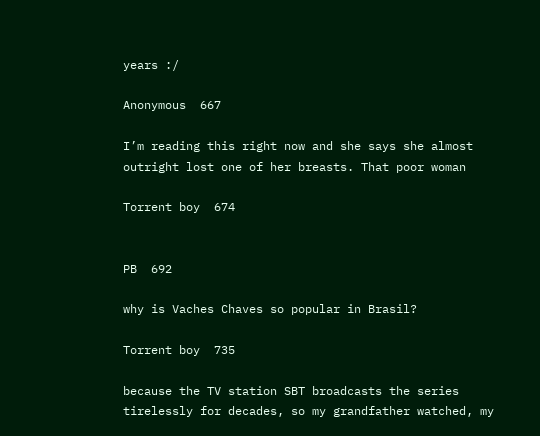years :/

Anonymous  667

I’m reading this right now and she says she almost outright lost one of her breasts. That poor woman

Torrent boy  674


PB  692

why is Vaches Chaves so popular in Brasil?

Torrent boy  735

because the TV station SBT broadcasts the series tirelessly for decades, so my grandfather watched, my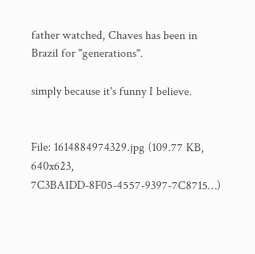father watched, Chaves has been in Brazil for "generations".

simply because it's funny I believe.


File: 1614884974329.jpg (109.77 KB, 640x623, 7C3BA1DD-8F05-4557-9397-7C8715…)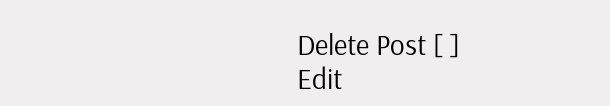Delete Post [ ]
Edit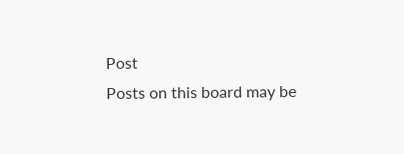Post
Posts on this board may be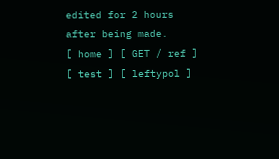edited for 2 hours after being made.
[ home ] [ GET / ref ] [ test ] [ leftypol ]